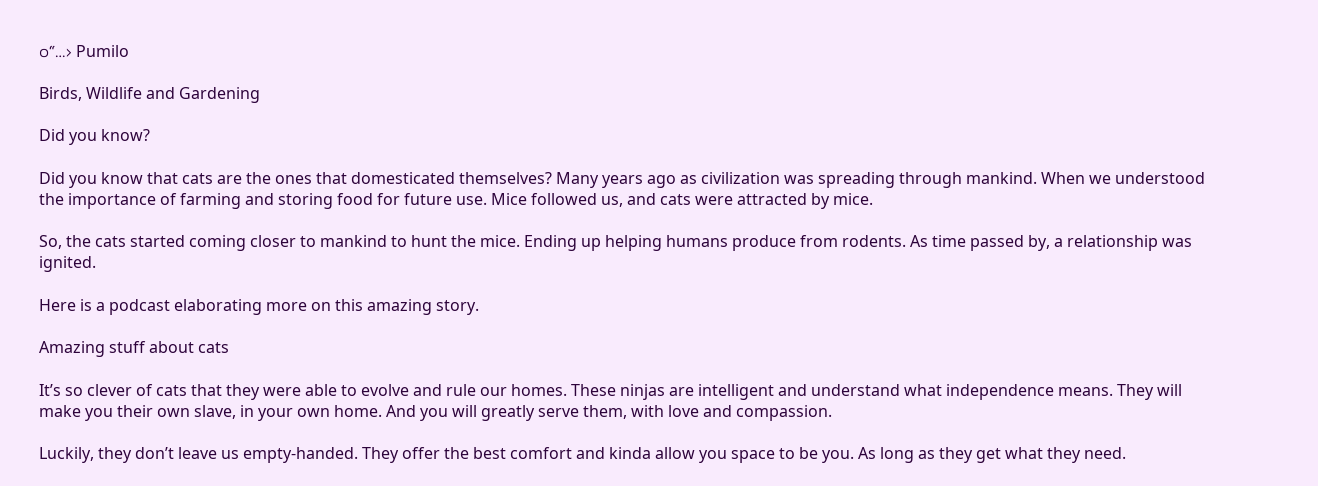๐“…› Pumilo

Birds, Wildlife and Gardening

Did you know?

Did you know that cats are the ones that domesticated themselves? Many years ago as civilization was spreading through mankind. When we understood the importance of farming and storing food for future use. Mice followed us, and cats were attracted by mice.

So, the cats started coming closer to mankind to hunt the mice. Ending up helping humans produce from rodents. As time passed by, a relationship was ignited.

Here is a podcast elaborating more on this amazing story.

Amazing stuff about cats

It’s so clever of cats that they were able to evolve and rule our homes. These ninjas are intelligent and understand what independence means. They will make you their own slave, in your own home. And you will greatly serve them, with love and compassion.

Luckily, they don’t leave us empty-handed. They offer the best comfort and kinda allow you space to be you. As long as they get what they need.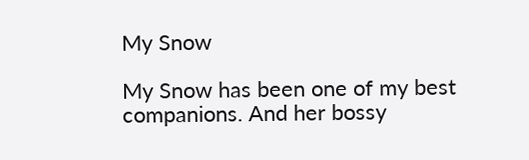My Snow

My Snow has been one of my best companions. And her bossy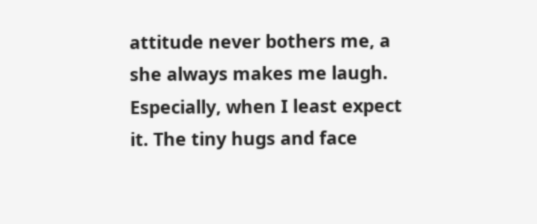attitude never bothers me, a she always makes me laugh. Especially, when I least expect it. The tiny hugs and face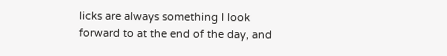licks are always something I look forward to at the end of the day, and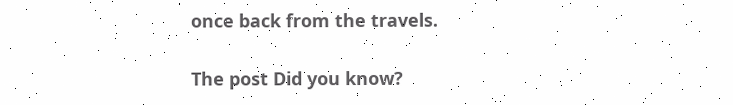once back from the travels.

The post Did you know?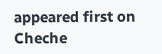appeared first on Cheche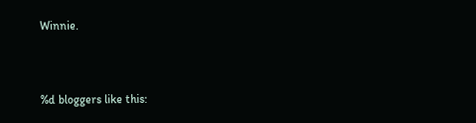Winnie.


%d bloggers like this: